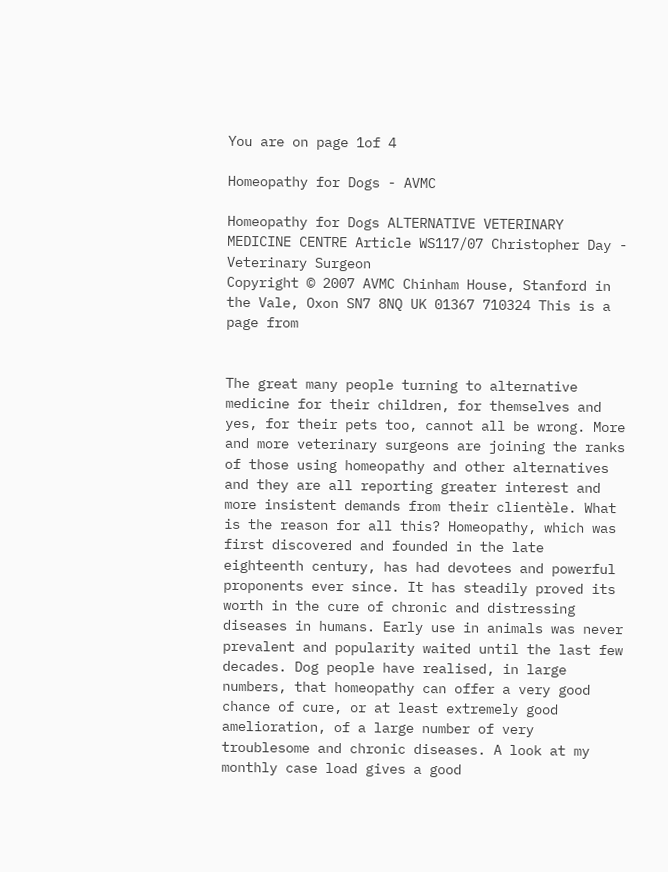You are on page 1of 4

Homeopathy for Dogs - AVMC

Homeopathy for Dogs ALTERNATIVE VETERINARY MEDICINE CENTRE Article WS117/07 Christopher Day - Veterinary Surgeon
Copyright © 2007 AVMC Chinham House, Stanford in the Vale, Oxon SN7 8NQ UK 01367 710324 This is a page from


The great many people turning to alternative medicine for their children, for themselves and yes, for their pets too, cannot all be wrong. More and more veterinary surgeons are joining the ranks of those using homeopathy and other alternatives and they are all reporting greater interest and more insistent demands from their clientèle. What is the reason for all this? Homeopathy, which was first discovered and founded in the late eighteenth century, has had devotees and powerful proponents ever since. It has steadily proved its worth in the cure of chronic and distressing diseases in humans. Early use in animals was never prevalent and popularity waited until the last few decades. Dog people have realised, in large numbers, that homeopathy can offer a very good chance of cure, or at least extremely good amelioration, of a large number of very troublesome and chronic diseases. A look at my monthly case load gives a good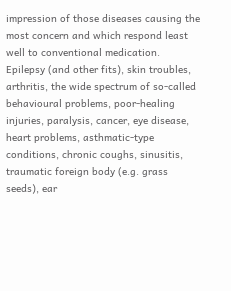impression of those diseases causing the most concern and which respond least well to conventional medication. Epilepsy (and other fits), skin troubles, arthritis, the wide spectrum of so-called behavioural problems, poor-healing injuries, paralysis, cancer, eye disease, heart problems, asthmatic-type conditions, chronic coughs, sinusitis, traumatic foreign body (e.g. grass seeds), ear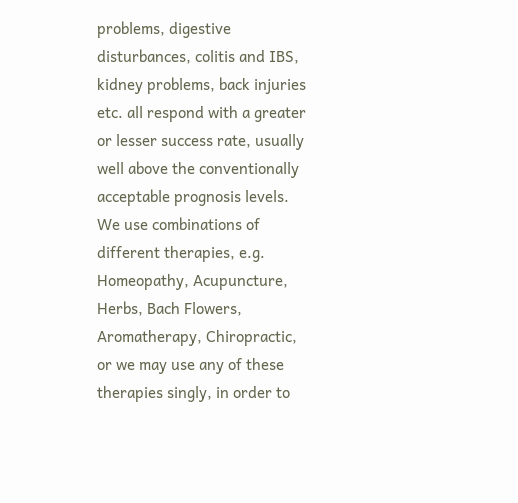problems, digestive disturbances, colitis and IBS, kidney problems, back injuries etc. all respond with a greater or lesser success rate, usually well above the conventionally acceptable prognosis levels. We use combinations of different therapies, e.g. Homeopathy, Acupuncture, Herbs, Bach Flowers, Aromatherapy, Chiropractic, or we may use any of these therapies singly, in order to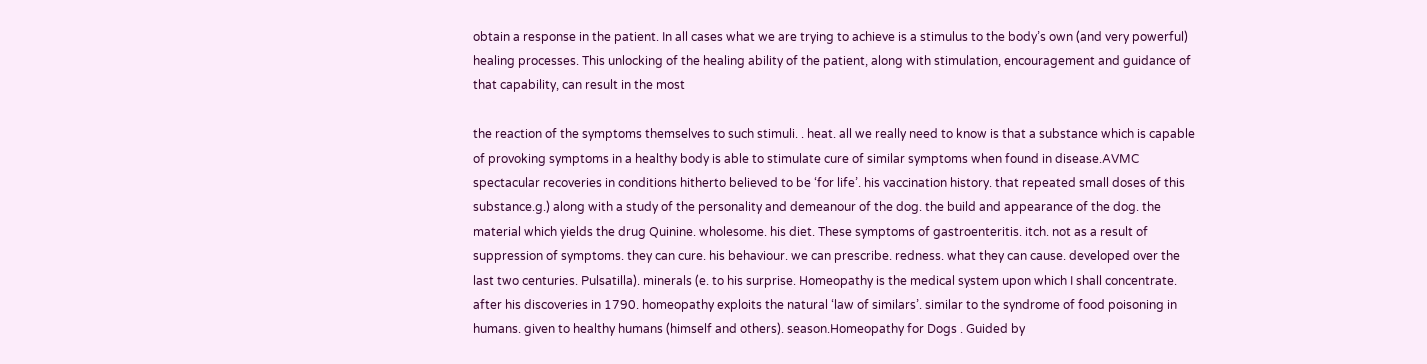obtain a response in the patient. In all cases what we are trying to achieve is a stimulus to the body’s own (and very powerful) healing processes. This unlocking of the healing ability of the patient, along with stimulation, encouragement and guidance of that capability, can result in the most

the reaction of the symptoms themselves to such stimuli. . heat. all we really need to know is that a substance which is capable of provoking symptoms in a healthy body is able to stimulate cure of similar symptoms when found in disease.AVMC spectacular recoveries in conditions hitherto believed to be ‘for life’. his vaccination history. that repeated small doses of this substance.g.) along with a study of the personality and demeanour of the dog. the build and appearance of the dog. the material which yields the drug Quinine. wholesome. his diet. These symptoms of gastroenteritis. itch. not as a result of suppression of symptoms. they can cure. his behaviour. we can prescribe. redness. what they can cause. developed over the last two centuries. Pulsatilla). minerals (e. to his surprise. Homeopathy is the medical system upon which I shall concentrate. after his discoveries in 1790. homeopathy exploits the natural ‘law of similars’. similar to the syndrome of food poisoning in humans. given to healthy humans (himself and others). season.Homeopathy for Dogs . Guided by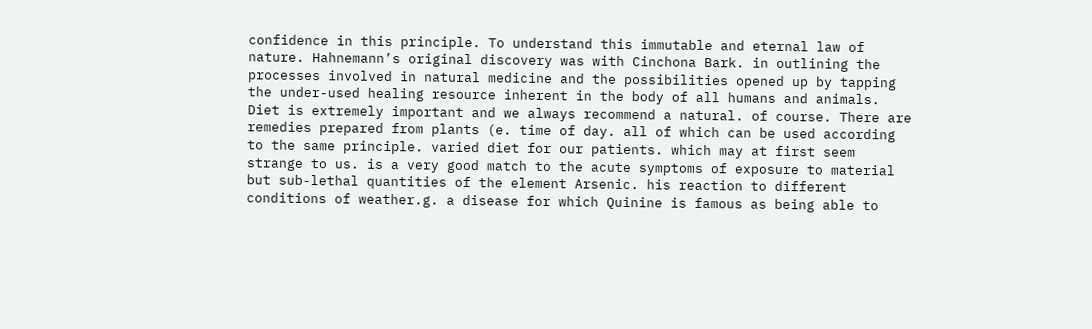confidence in this principle. To understand this immutable and eternal law of nature. Hahnemann’s original discovery was with Cinchona Bark. in outlining the processes involved in natural medicine and the possibilities opened up by tapping the under-used healing resource inherent in the body of all humans and animals. Diet is extremely important and we always recommend a natural. of course. There are remedies prepared from plants (e. time of day. all of which can be used according to the same principle. varied diet for our patients. which may at first seem strange to us. is a very good match to the acute symptoms of exposure to material but sub-lethal quantities of the element Arsenic. his reaction to different conditions of weather.g. a disease for which Quinine is famous as being able to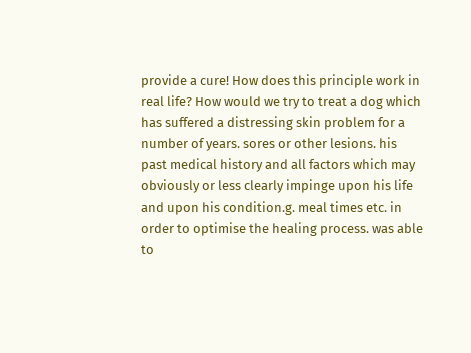provide a cure! How does this principle work in real life? How would we try to treat a dog which has suffered a distressing skin problem for a number of years. sores or other lesions. his past medical history and all factors which may obviously or less clearly impinge upon his life and upon his condition.g. meal times etc. in order to optimise the healing process. was able to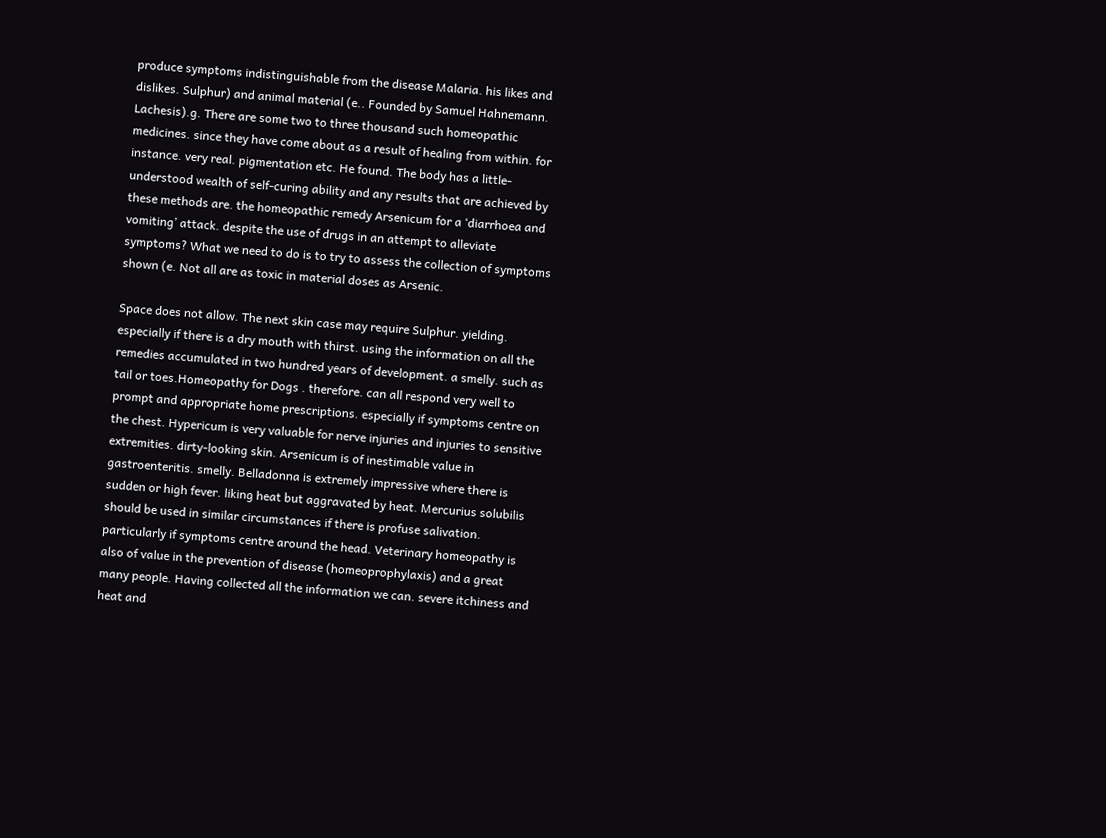produce symptoms indistinguishable from the disease Malaria. his likes and dislikes. Sulphur) and animal material (e.. Founded by Samuel Hahnemann. Lachesis).g. There are some two to three thousand such homeopathic medicines. since they have come about as a result of healing from within. for instance. very real. pigmentation etc. He found. The body has a little-understood wealth of self-curing ability and any results that are achieved by these methods are. the homeopathic remedy Arsenicum for a ‘diarrhoea and vomiting’ attack. despite the use of drugs in an attempt to alleviate symptoms? What we need to do is to try to assess the collection of symptoms shown (e. Not all are as toxic in material doses as Arsenic.

Space does not allow. The next skin case may require Sulphur. yielding. especially if there is a dry mouth with thirst. using the information on all the remedies accumulated in two hundred years of development. a smelly. such as tail or toes.Homeopathy for Dogs . therefore. can all respond very well to prompt and appropriate home prescriptions. especially if symptoms centre on the chest. Hypericum is very valuable for nerve injuries and injuries to sensitive extremities. dirty-looking skin. Arsenicum is of inestimable value in gastroenteritis. smelly. Belladonna is extremely impressive where there is sudden or high fever. liking heat but aggravated by heat. Mercurius solubilis should be used in similar circumstances if there is profuse salivation. particularly if symptoms centre around the head. Veterinary homeopathy is also of value in the prevention of disease (homeoprophylaxis) and a great many people. Having collected all the information we can. severe itchiness and heat and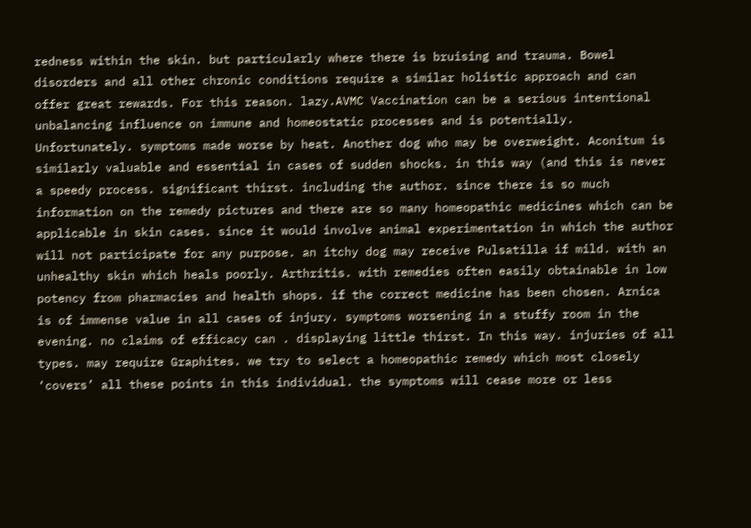redness within the skin. but particularly where there is bruising and trauma. Bowel disorders and all other chronic conditions require a similar holistic approach and can offer great rewards. For this reason. lazy.AVMC Vaccination can be a serious intentional unbalancing influence on immune and homeostatic processes and is potentially. Unfortunately. symptoms made worse by heat. Another dog who may be overweight. Aconitum is similarly valuable and essential in cases of sudden shocks. in this way (and this is never a speedy process. significant thirst. including the author. since there is so much information on the remedy pictures and there are so many homeopathic medicines which can be applicable in skin cases. since it would involve animal experimentation in which the author will not participate for any purpose. an itchy dog may receive Pulsatilla if mild. with an unhealthy skin which heals poorly. Arthritis. with remedies often easily obtainable in low potency from pharmacies and health shops. if the correct medicine has been chosen. Arnica is of immense value in all cases of injury. symptoms worsening in a stuffy room in the evening. no claims of efficacy can . displaying little thirst. In this way. injuries of all types. may require Graphites. we try to select a homeopathic remedy which most closely ‘covers’ all these points in this individual. the symptoms will cease more or less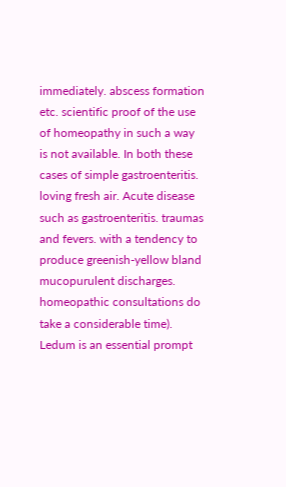immediately. abscess formation etc. scientific proof of the use of homeopathy in such a way is not available. In both these cases of simple gastroenteritis. loving fresh air. Acute disease such as gastroenteritis. traumas and fevers. with a tendency to produce greenish-yellow bland mucopurulent discharges. homeopathic consultations do take a considerable time). Ledum is an essential prompt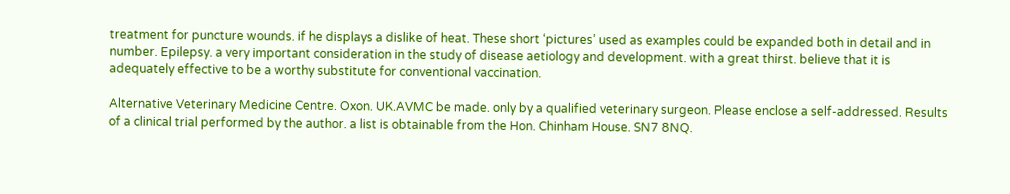treatment for puncture wounds. if he displays a dislike of heat. These short ‘pictures’ used as examples could be expanded both in detail and in number. Epilepsy. a very important consideration in the study of disease aetiology and development. with a great thirst. believe that it is adequately effective to be a worthy substitute for conventional vaccination.

Alternative Veterinary Medicine Centre. Oxon. UK.AVMC be made. only by a qualified veterinary surgeon. Please enclose a self-addressed. Results of a clinical trial performed by the author. a list is obtainable from the Hon. Chinham House. SN7 8NQ.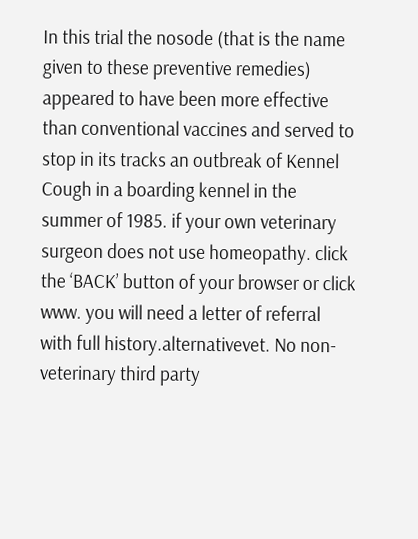In this trial the nosode (that is the name given to these preventive remedies) appeared to have been more effective than conventional vaccines and served to stop in its tracks an outbreak of Kennel Cough in a boarding kennel in the summer of 1985. if your own veterinary surgeon does not use homeopathy. click the ‘BACK’ button of your browser or click www. you will need a letter of referral with full history.alternativevet. No non-veterinary third party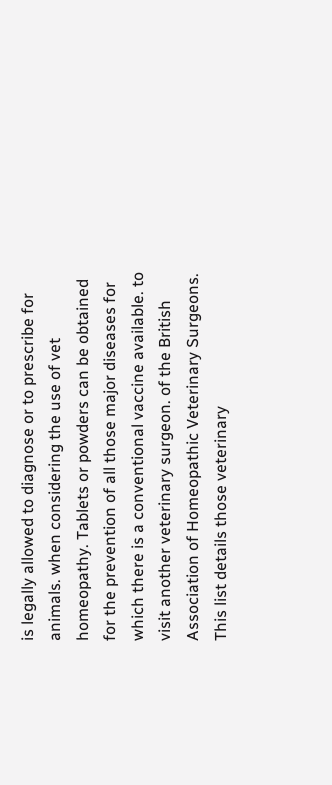is legally allowed to diagnose or to prescribe for animals. when considering the use of vet homeopathy. Tablets or powders can be obtained for the prevention of all those major diseases for which there is a conventional vaccine available. to visit another veterinary surgeon. of the British Association of Homeopathic Veterinary Surgeons. This list details those veterinary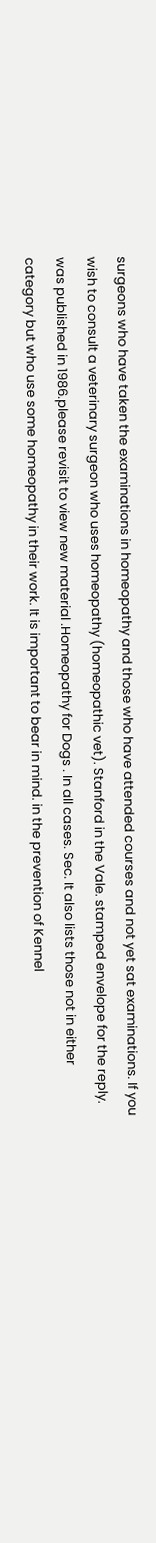surgeons who have taken the examinations in homeopathy and those who have attended courses and not yet sat examinations. If you wish to consult a veterinary surgeon who uses homeopathy (homeopathic vet). Stanford in the Vale. stamped envelope for the reply. was published in 1986.please revisit to view new material .Homeopathy for Dogs . In all cases. Sec. It also lists those not in either category but who use some homeopathy in their work. It is important to bear in mind. in the prevention of Kennel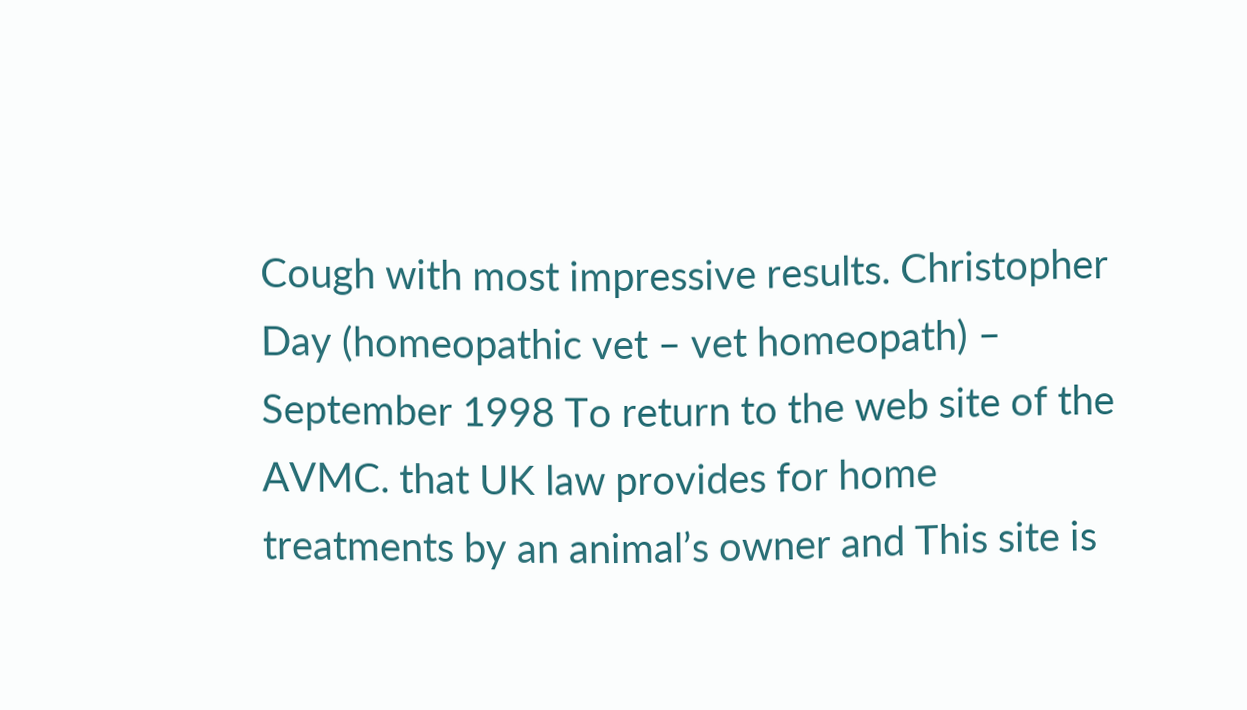Cough with most impressive results. Christopher Day (homeopathic vet – vet homeopath) – September 1998 To return to the web site of the AVMC. that UK law provides for home treatments by an animal’s owner and This site is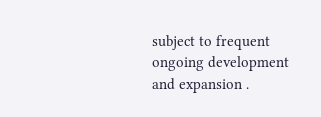subject to frequent ongoing development and expansion .